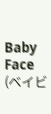Baby Face (ベイビ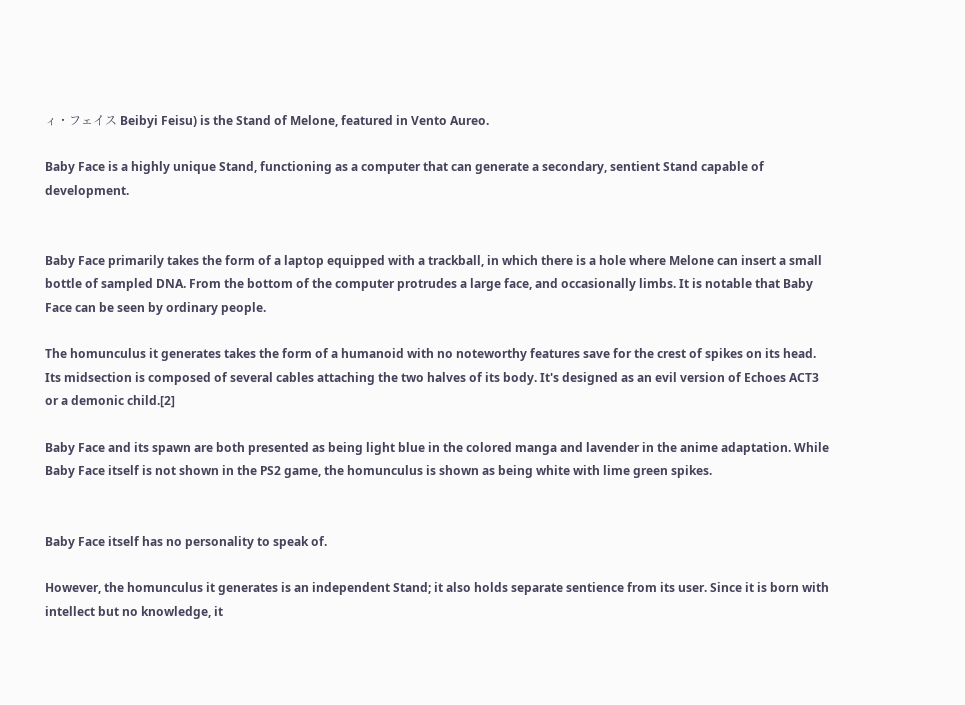ィ・フェイス Beibyi Feisu) is the Stand of Melone, featured in Vento Aureo.

Baby Face is a highly unique Stand, functioning as a computer that can generate a secondary, sentient Stand capable of development.


Baby Face primarily takes the form of a laptop equipped with a trackball, in which there is a hole where Melone can insert a small bottle of sampled DNA. From the bottom of the computer protrudes a large face, and occasionally limbs. It is notable that Baby Face can be seen by ordinary people.

The homunculus it generates takes the form of a humanoid with no noteworthy features save for the crest of spikes on its head. Its midsection is composed of several cables attaching the two halves of its body. It's designed as an evil version of Echoes ACT3 or a demonic child.[2]

Baby Face and its spawn are both presented as being light blue in the colored manga and lavender in the anime adaptation. While Baby Face itself is not shown in the PS2 game, the homunculus is shown as being white with lime green spikes.


Baby Face itself has no personality to speak of.

However, the homunculus it generates is an independent Stand; it also holds separate sentience from its user. Since it is born with intellect but no knowledge, it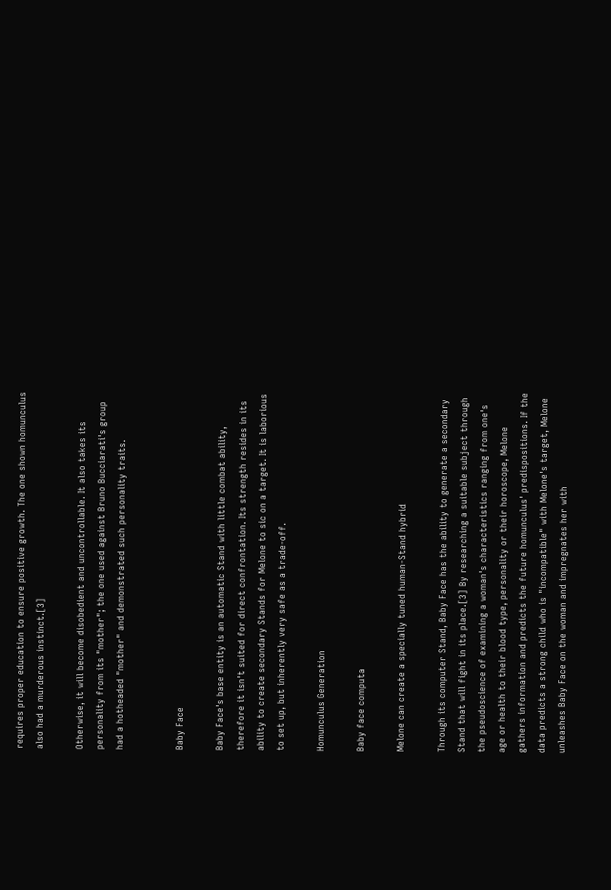requires proper education to ensure positive growth. The one shown homunculus also had a murderous instinct.[3]

Otherwise, it will become disobedient and uncontrollable. It also takes its personality from its "mother"; the one used against Bruno Bucciarati's group had a hotheaded "mother" and demonstrated such personality traits.


Baby Face

Baby Face's base entity is an automatic Stand with little combat ability, therefore it isn't suited for direct confrontation. Its strength resides in its ability to create secondary Stands for Melone to sic on a target. It is laborious to set up, but inherently very safe as a trade-off.

Homunculus Generation

Baby face computa

Melone can create a specially tuned human-Stand hybrid

Through its computer Stand, Baby Face has the ability to generate a secondary Stand that will fight in its place.[3] By researching a suitable subject through the pseudoscience of examining a woman's characteristics ranging from one's age or health to their blood type, personality or their horoscope, Melone gathers information and predicts the future homunculus' predispositions. If the data predicts a strong child who is "incompatible" with Melone's target, Melone unleashes Baby Face on the woman and impregnates her with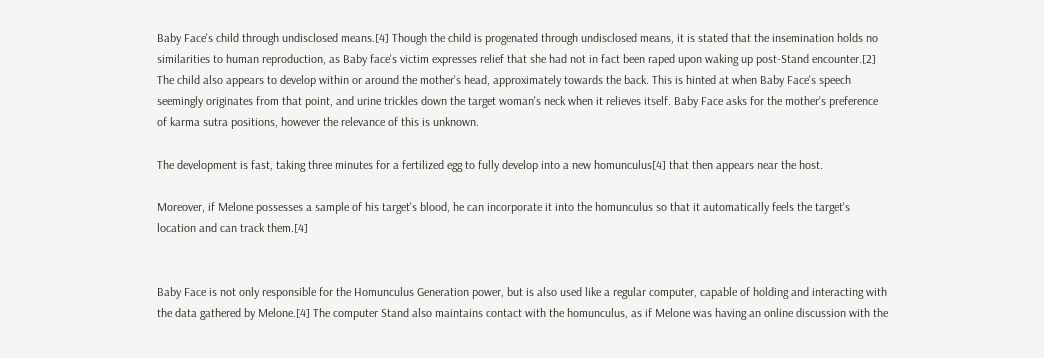Baby Face's child through undisclosed means.[4] Though the child is progenated through undisclosed means, it is stated that the insemination holds no similarities to human reproduction, as Baby face's victim expresses relief that she had not in fact been raped upon waking up post-Stand encounter.[2] The child also appears to develop within or around the mother's head, approximately towards the back. This is hinted at when Baby Face's speech seemingly originates from that point, and urine trickles down the target woman's neck when it relieves itself. Baby Face asks for the mother’s preference of karma sutra positions, however the relevance of this is unknown.

The development is fast, taking three minutes for a fertilized egg to fully develop into a new homunculus[4] that then appears near the host.

Moreover, if Melone possesses a sample of his target's blood, he can incorporate it into the homunculus so that it automatically feels the target's location and can track them.[4]


Baby Face is not only responsible for the Homunculus Generation power, but is also used like a regular computer, capable of holding and interacting with the data gathered by Melone.[4] The computer Stand also maintains contact with the homunculus, as if Melone was having an online discussion with the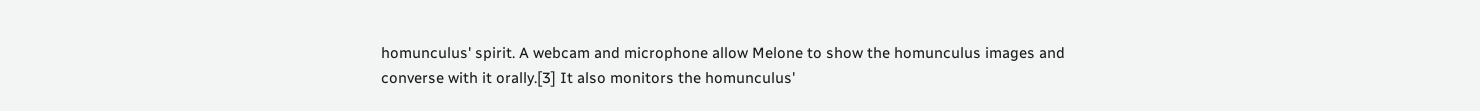homunculus' spirit. A webcam and microphone allow Melone to show the homunculus images and converse with it orally.[3] It also monitors the homunculus'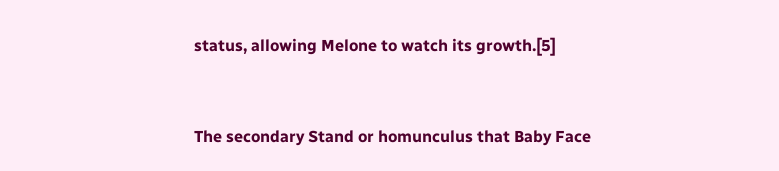status, allowing Melone to watch its growth.[5]


The secondary Stand or homunculus that Baby Face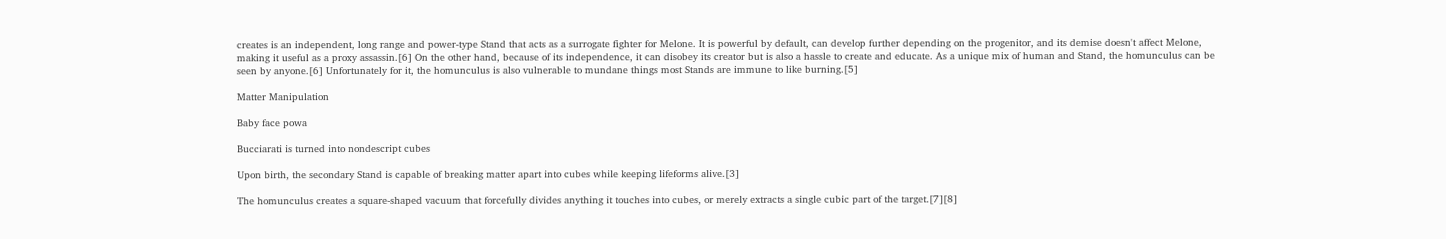creates is an independent, long range and power-type Stand that acts as a surrogate fighter for Melone. It is powerful by default, can develop further depending on the progenitor, and its demise doesn't affect Melone, making it useful as a proxy assassin.[6] On the other hand, because of its independence, it can disobey its creator but is also a hassle to create and educate. As a unique mix of human and Stand, the homunculus can be seen by anyone.[6] Unfortunately for it, the homunculus is also vulnerable to mundane things most Stands are immune to like burning.[5]

Matter Manipulation

Baby face powa

Bucciarati is turned into nondescript cubes

Upon birth, the secondary Stand is capable of breaking matter apart into cubes while keeping lifeforms alive.[3]

The homunculus creates a square-shaped vacuum that forcefully divides anything it touches into cubes, or merely extracts a single cubic part of the target.[7][8]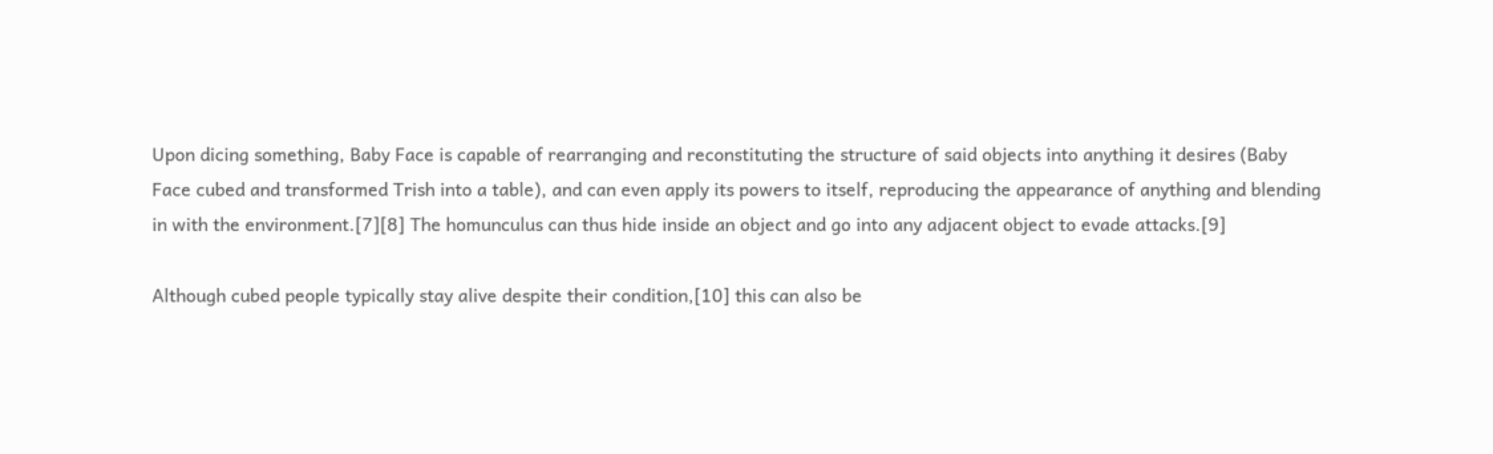Upon dicing something, Baby Face is capable of rearranging and reconstituting the structure of said objects into anything it desires (Baby Face cubed and transformed Trish into a table), and can even apply its powers to itself, reproducing the appearance of anything and blending in with the environment.[7][8] The homunculus can thus hide inside an object and go into any adjacent object to evade attacks.[9]

Although cubed people typically stay alive despite their condition,[10] this can also be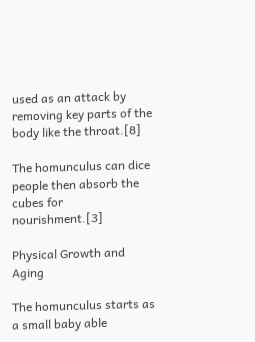used as an attack by removing key parts of the body like the throat.[8]

The homunculus can dice people then absorb the cubes for nourishment.[3]

Physical Growth and Aging

The homunculus starts as a small baby able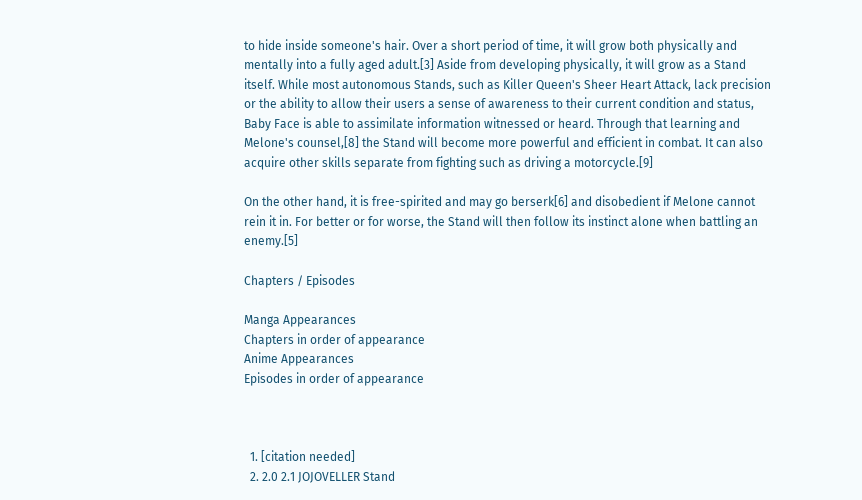to hide inside someone's hair. Over a short period of time, it will grow both physically and mentally into a fully aged adult.[3] Aside from developing physically, it will grow as a Stand itself. While most autonomous Stands, such as Killer Queen's Sheer Heart Attack, lack precision or the ability to allow their users a sense of awareness to their current condition and status, Baby Face is able to assimilate information witnessed or heard. Through that learning and Melone's counsel,[8] the Stand will become more powerful and efficient in combat. It can also acquire other skills separate from fighting such as driving a motorcycle.[9]

On the other hand, it is free-spirited and may go berserk[6] and disobedient if Melone cannot rein it in. For better or for worse, the Stand will then follow its instinct alone when battling an enemy.[5]

Chapters / Episodes

Manga Appearances
Chapters in order of appearance
Anime Appearances
Episodes in order of appearance



  1. [citation needed]
  2. 2.0 2.1 JOJOVELLER Stand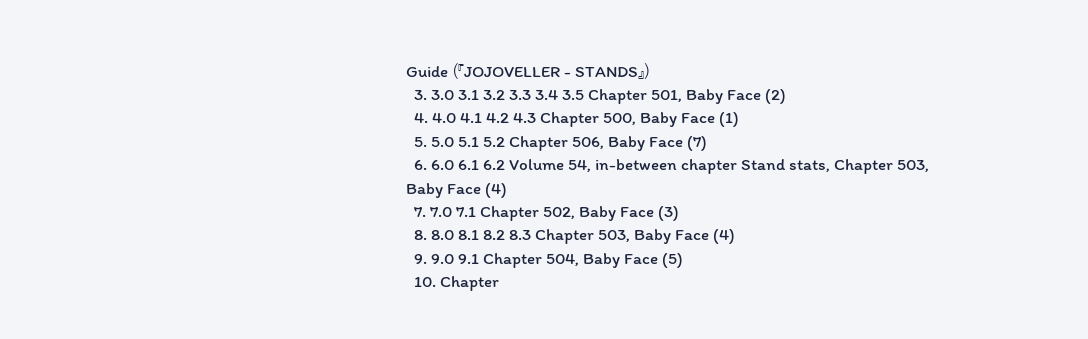Guide (『JOJOVELLER - STANDS』)
  3. 3.0 3.1 3.2 3.3 3.4 3.5 Chapter 501, Baby Face (2)
  4. 4.0 4.1 4.2 4.3 Chapter 500, Baby Face (1)
  5. 5.0 5.1 5.2 Chapter 506, Baby Face (7)
  6. 6.0 6.1 6.2 Volume 54, in-between chapter Stand stats, Chapter 503, Baby Face (4)
  7. 7.0 7.1 Chapter 502, Baby Face (3)
  8. 8.0 8.1 8.2 8.3 Chapter 503, Baby Face (4)
  9. 9.0 9.1 Chapter 504, Baby Face (5)
  10. Chapter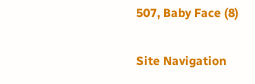507, Baby Face (8)

Site Navigation